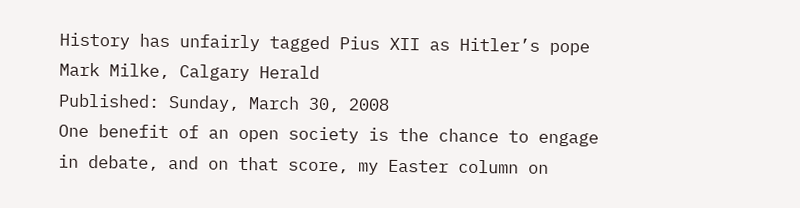History has unfairly tagged Pius XII as Hitler’s pope
Mark Milke, Calgary Herald
Published: Sunday, March 30, 2008
One benefit of an open society is the chance to engage in debate, and on that score, my Easter column on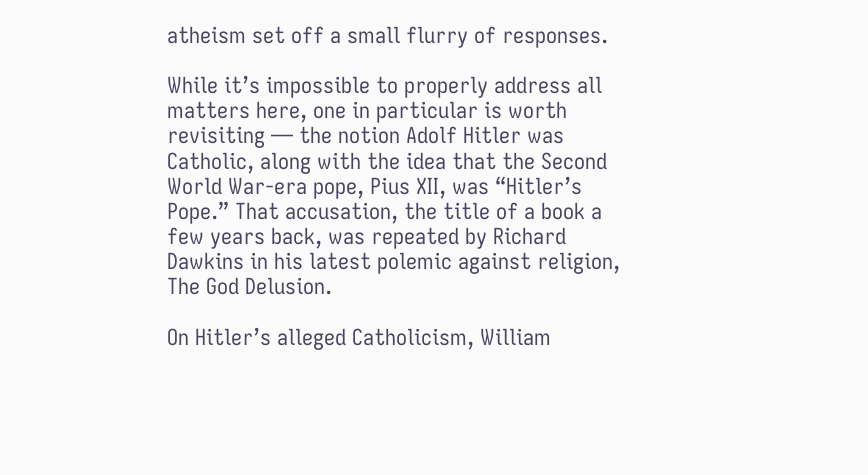atheism set off a small flurry of responses.

While it’s impossible to properly address all matters here, one in particular is worth revisiting — the notion Adolf Hitler was Catholic, along with the idea that the Second World War-era pope, Pius XII, was “Hitler’s Pope.” That accusation, the title of a book a few years back, was repeated by Richard Dawkins in his latest polemic against religion, The God Delusion.

On Hitler’s alleged Catholicism, William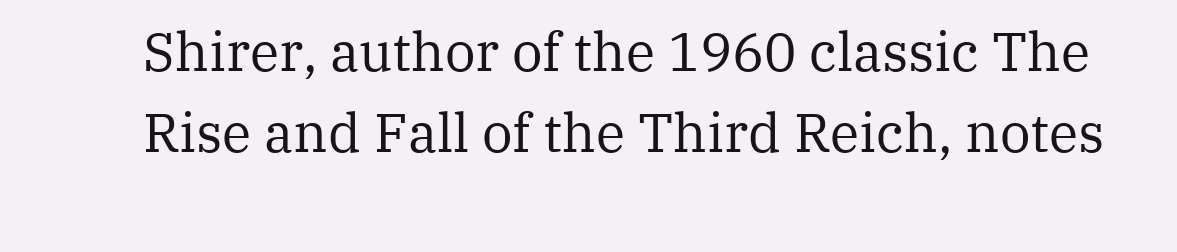Shirer, author of the 1960 classic The Rise and Fall of the Third Reich, notes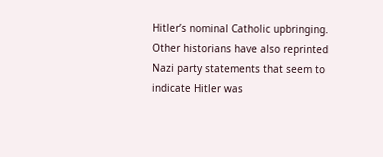Hitler’s nominal Catholic upbringing. Other historians have also reprinted Nazi party statements that seem to indicate Hitler was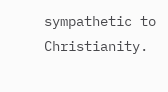sympathetic to Christianity.